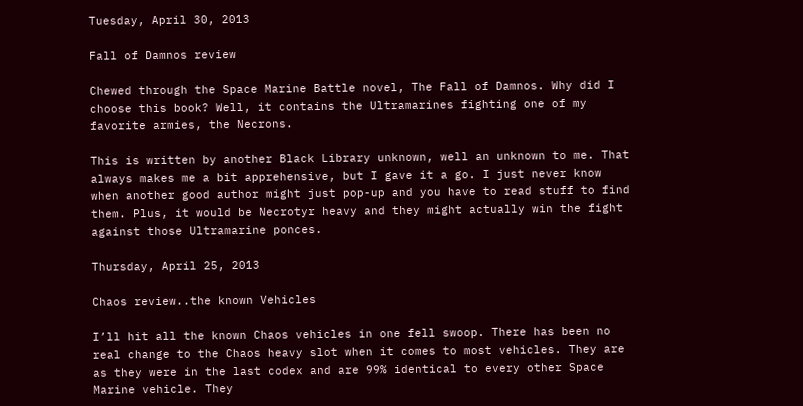Tuesday, April 30, 2013

Fall of Damnos review

Chewed through the Space Marine Battle novel, The Fall of Damnos. Why did I choose this book? Well, it contains the Ultramarines fighting one of my favorite armies, the Necrons.

This is written by another Black Library unknown, well an unknown to me. That always makes me a bit apprehensive, but I gave it a go. I just never know when another good author might just pop-up and you have to read stuff to find them. Plus, it would be Necrotyr heavy and they might actually win the fight against those Ultramarine ponces.

Thursday, April 25, 2013

Chaos review..the known Vehicles

I’ll hit all the known Chaos vehicles in one fell swoop. There has been no real change to the Chaos heavy slot when it comes to most vehicles. They are as they were in the last codex and are 99% identical to every other Space Marine vehicle. They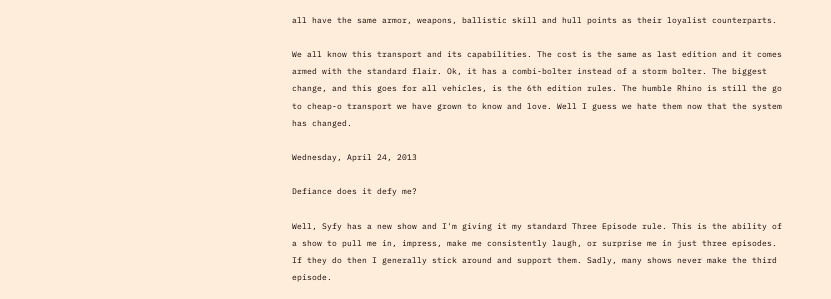all have the same armor, weapons, ballistic skill and hull points as their loyalist counterparts.

We all know this transport and its capabilities. The cost is the same as last edition and it comes armed with the standard flair. Ok, it has a combi-bolter instead of a storm bolter. The biggest change, and this goes for all vehicles, is the 6th edition rules. The humble Rhino is still the go to cheap-o transport we have grown to know and love. Well I guess we hate them now that the system has changed.

Wednesday, April 24, 2013

Defiance does it defy me?

Well, Syfy has a new show and I'm giving it my standard Three Episode rule. This is the ability of a show to pull me in, impress, make me consistently laugh, or surprise me in just three episodes. If they do then I generally stick around and support them. Sadly, many shows never make the third episode.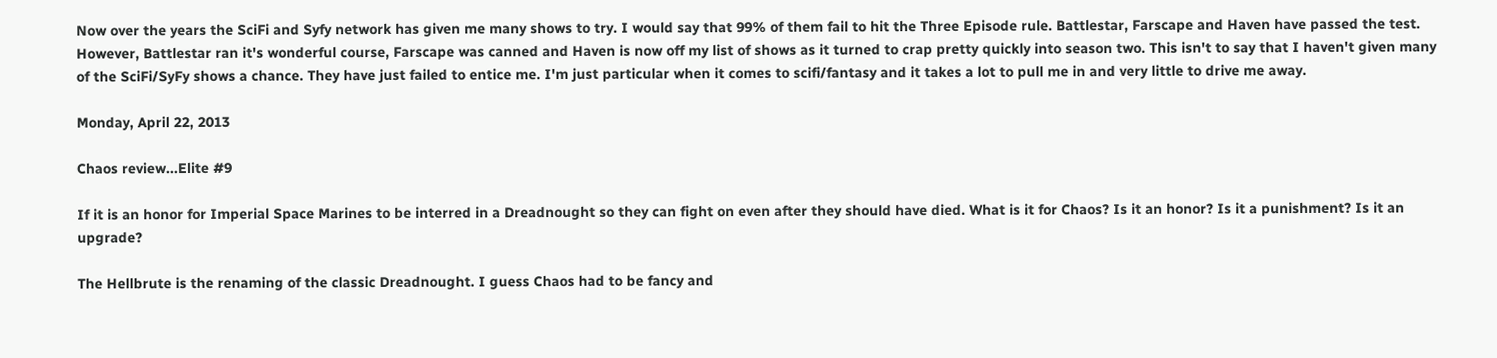Now over the years the SciFi and Syfy network has given me many shows to try. I would say that 99% of them fail to hit the Three Episode rule. Battlestar, Farscape and Haven have passed the test. However, Battlestar ran it's wonderful course, Farscape was canned and Haven is now off my list of shows as it turned to crap pretty quickly into season two. This isn't to say that I haven't given many of the SciFi/SyFy shows a chance. They have just failed to entice me. I'm just particular when it comes to scifi/fantasy and it takes a lot to pull me in and very little to drive me away.

Monday, April 22, 2013

Chaos review...Elite #9

If it is an honor for Imperial Space Marines to be interred in a Dreadnought so they can fight on even after they should have died. What is it for Chaos? Is it an honor? Is it a punishment? Is it an upgrade?

The Hellbrute is the renaming of the classic Dreadnought. I guess Chaos had to be fancy and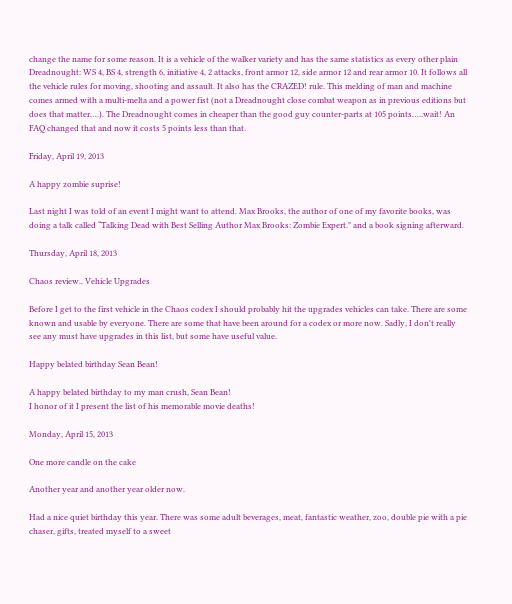change the name for some reason. It is a vehicle of the walker variety and has the same statistics as every other plain Dreadnought: WS 4, BS 4, strength 6, initiative 4, 2 attacks, front armor 12, side armor 12 and rear armor 10. It follows all the vehicle rules for moving, shooting and assault. It also has the CRAZED! rule. This melding of man and machine comes armed with a multi-melta and a power fist (not a Dreadnought close combat weapon as in previous editions but does that matter….). The Dreadnought comes in cheaper than the good guy counter-parts at 105 points…..wait! An FAQ changed that and now it costs 5 points less than that.

Friday, April 19, 2013

A happy zombie suprise!

Last night I was told of an event I might want to attend. Max Brooks, the author of one of my favorite books, was doing a talk called “Talking Dead with Best Selling Author Max Brooks: Zombie Expert." and a book signing afterward.

Thursday, April 18, 2013

Chaos review.. Vehicle Upgrades

Before I get to the first vehicle in the Chaos codex I should probably hit the upgrades vehicles can take. There are some known and usable by everyone. There are some that have been around for a codex or more now. Sadly, I don't really see any must have upgrades in this list, but some have useful value.

Happy belated birthday Sean Bean!

A happy belated birthday to my man crush, Sean Bean!
I honor of it I present the list of his memorable movie deaths!

Monday, April 15, 2013

One more candle on the cake

Another year and another year older now.

Had a nice quiet birthday this year. There was some adult beverages, meat, fantastic weather, zoo, double pie with a pie chaser, gifts, treated myself to a sweet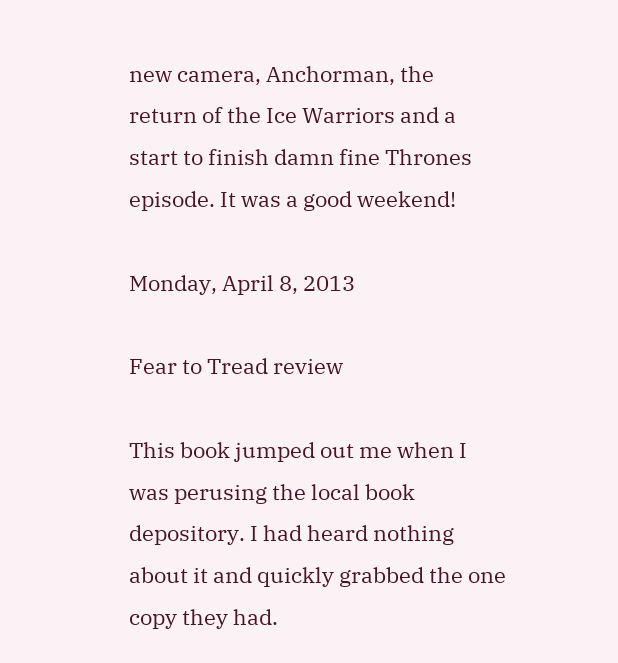new camera, Anchorman, the return of the Ice Warriors and a start to finish damn fine Thrones episode. It was a good weekend!

Monday, April 8, 2013

Fear to Tread review

This book jumped out me when I was perusing the local book depository. I had heard nothing about it and quickly grabbed the one copy they had.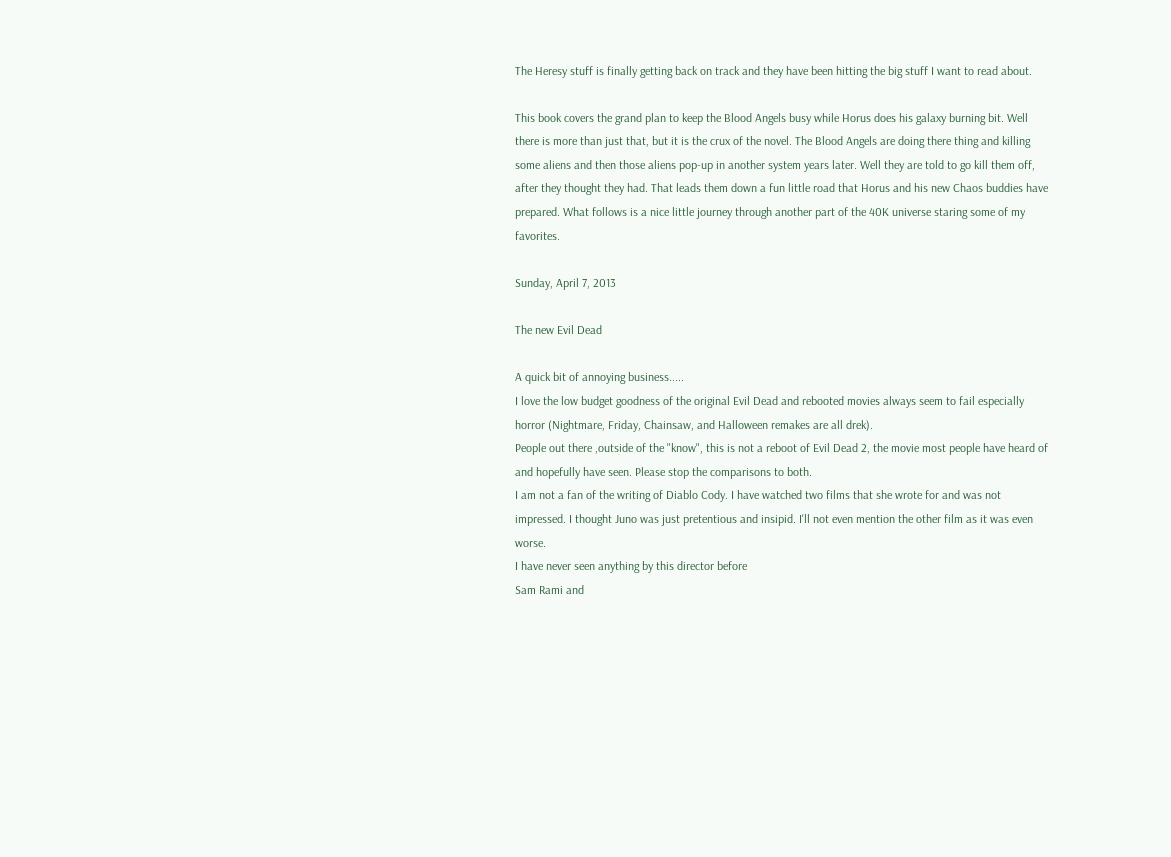The Heresy stuff is finally getting back on track and they have been hitting the big stuff I want to read about.

This book covers the grand plan to keep the Blood Angels busy while Horus does his galaxy burning bit. Well there is more than just that, but it is the crux of the novel. The Blood Angels are doing there thing and killing some aliens and then those aliens pop-up in another system years later. Well they are told to go kill them off, after they thought they had. That leads them down a fun little road that Horus and his new Chaos buddies have prepared. What follows is a nice little journey through another part of the 40K universe staring some of my favorites.

Sunday, April 7, 2013

The new Evil Dead

A quick bit of annoying business.....
I love the low budget goodness of the original Evil Dead and rebooted movies always seem to fail especially horror (Nightmare, Friday, Chainsaw, and Halloween remakes are all drek).
People out there ,outside of the "know", this is not a reboot of Evil Dead 2, the movie most people have heard of and hopefully have seen. Please stop the comparisons to both.
I am not a fan of the writing of Diablo Cody. I have watched two films that she wrote for and was not impressed. I thought Juno was just pretentious and insipid. I'll not even mention the other film as it was even worse.
I have never seen anything by this director before
Sam Rami and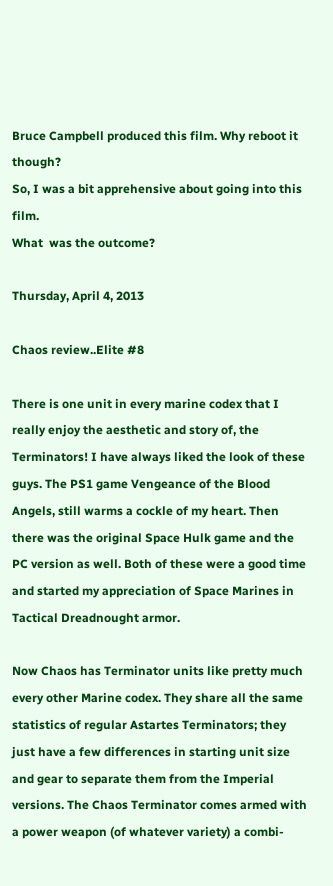Bruce Campbell produced this film. Why reboot it though?
So, I was a bit apprehensive about going into this film.
What  was the outcome?

Thursday, April 4, 2013

Chaos review..Elite #8

There is one unit in every marine codex that I really enjoy the aesthetic and story of, the Terminators! I have always liked the look of these guys. The PS1 game Vengeance of the Blood Angels, still warms a cockle of my heart. Then there was the original Space Hulk game and the PC version as well. Both of these were a good time and started my appreciation of Space Marines in Tactical Dreadnought armor.

Now Chaos has Terminator units like pretty much every other Marine codex. They share all the same statistics of regular Astartes Terminators; they just have a few differences in starting unit size and gear to separate them from the Imperial versions. The Chaos Terminator comes armed with a power weapon (of whatever variety) a combi-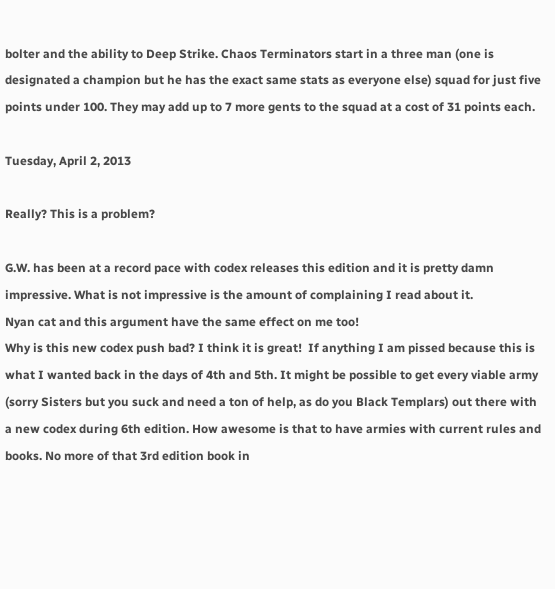bolter and the ability to Deep Strike. Chaos Terminators start in a three man (one is designated a champion but he has the exact same stats as everyone else) squad for just five points under 100. They may add up to 7 more gents to the squad at a cost of 31 points each.

Tuesday, April 2, 2013

Really? This is a problem?

G.W. has been at a record pace with codex releases this edition and it is pretty damn impressive. What is not impressive is the amount of complaining I read about it.
Nyan cat and this argument have the same effect on me too!
Why is this new codex push bad? I think it is great!  If anything I am pissed because this is what I wanted back in the days of 4th and 5th. It might be possible to get every viable army (sorry Sisters but you suck and need a ton of help, as do you Black Templars) out there with a new codex during 6th edition. How awesome is that to have armies with current rules and books. No more of that 3rd edition book in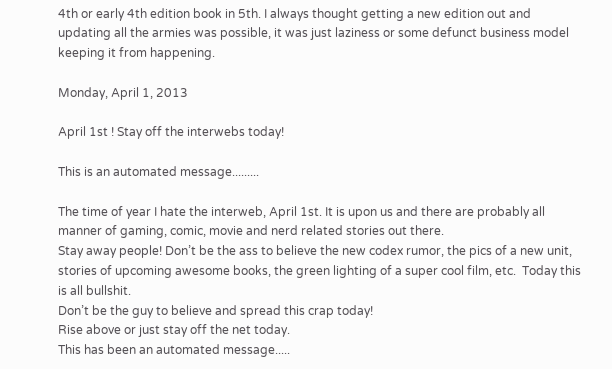4th or early 4th edition book in 5th. I always thought getting a new edition out and updating all the armies was possible, it was just laziness or some defunct business model keeping it from happening.

Monday, April 1, 2013

April 1st ! Stay off the interwebs today!

This is an automated message.........

The time of year I hate the interweb, April 1st. It is upon us and there are probably all manner of gaming, comic, movie and nerd related stories out there.
Stay away people! Don’t be the ass to believe the new codex rumor, the pics of a new unit, stories of upcoming awesome books, the green lighting of a super cool film, etc.  Today this is all bullshit.
Don’t be the guy to believe and spread this crap today!
Rise above or just stay off the net today.
This has been an automated message.....